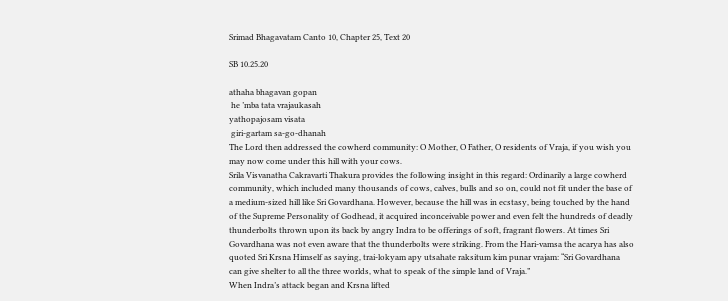Srimad Bhagavatam Canto 10, Chapter 25, Text 20

SB 10.25.20

athaha bhagavan gopan
 he ’mba tata vrajaukasah
yathopajosam visata
 giri-gartam sa-go-dhanah
The Lord then addressed the cowherd community: O Mother, O Father, O residents of Vraja, if you wish you may now come under this hill with your cows.
Srila Visvanatha Cakravarti Thakura provides the following insight in this regard: Ordinarily a large cowherd community, which included many thousands of cows, calves, bulls and so on, could not fit under the base of a medium-sized hill like Sri Govardhana. However, because the hill was in ecstasy, being touched by the hand of the Supreme Personality of Godhead, it acquired inconceivable power and even felt the hundreds of deadly thunderbolts thrown upon its back by angry Indra to be offerings of soft, fragrant flowers. At times Sri Govardhana was not even aware that the thunderbolts were striking. From the Hari-vamsa the acarya has also quoted Sri Krsna Himself as saying, trai-lokyam apy utsahate raksitum kim punar vrajam: “Sri Govardhana can give shelter to all the three worlds, what to speak of the simple land of Vraja.”
When Indra’s attack began and Krsna lifted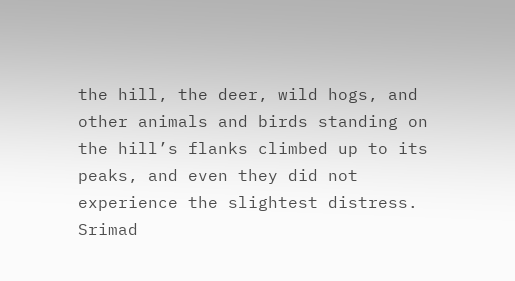the hill, the deer, wild hogs, and other animals and birds standing on the hill’s flanks climbed up to its peaks, and even they did not experience the slightest distress.
Srimad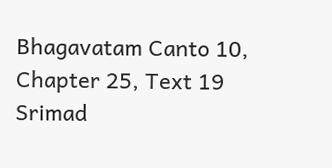Bhagavatam Canto 10, Chapter 25, Text 19
Srimad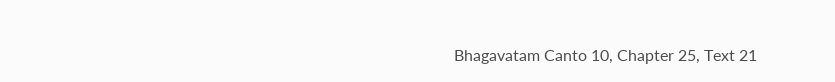Bhagavatam Canto 10, Chapter 25, Text 21